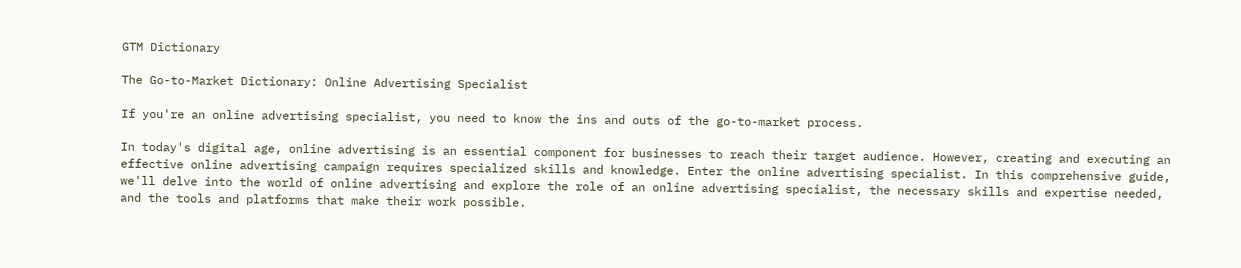GTM Dictionary

The Go-to-Market Dictionary: Online Advertising Specialist

If you're an online advertising specialist, you need to know the ins and outs of the go-to-market process.

In today's digital age, online advertising is an essential component for businesses to reach their target audience. However, creating and executing an effective online advertising campaign requires specialized skills and knowledge. Enter the online advertising specialist. In this comprehensive guide, we'll delve into the world of online advertising and explore the role of an online advertising specialist, the necessary skills and expertise needed, and the tools and platforms that make their work possible.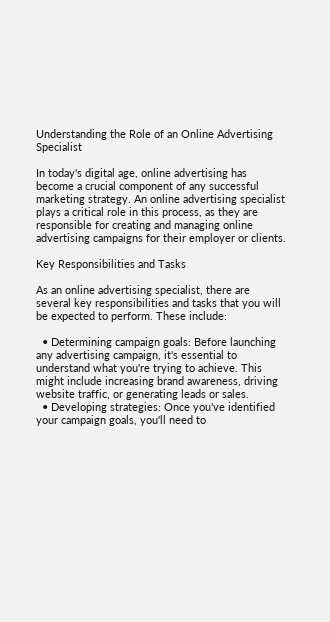Understanding the Role of an Online Advertising Specialist

In today's digital age, online advertising has become a crucial component of any successful marketing strategy. An online advertising specialist plays a critical role in this process, as they are responsible for creating and managing online advertising campaigns for their employer or clients.

Key Responsibilities and Tasks

As an online advertising specialist, there are several key responsibilities and tasks that you will be expected to perform. These include:

  • Determining campaign goals: Before launching any advertising campaign, it's essential to understand what you're trying to achieve. This might include increasing brand awareness, driving website traffic, or generating leads or sales.
  • Developing strategies: Once you've identified your campaign goals, you'll need to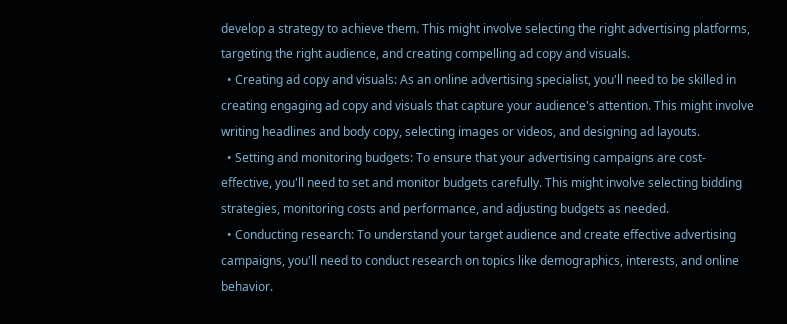develop a strategy to achieve them. This might involve selecting the right advertising platforms, targeting the right audience, and creating compelling ad copy and visuals.
  • Creating ad copy and visuals: As an online advertising specialist, you'll need to be skilled in creating engaging ad copy and visuals that capture your audience's attention. This might involve writing headlines and body copy, selecting images or videos, and designing ad layouts.
  • Setting and monitoring budgets: To ensure that your advertising campaigns are cost-effective, you'll need to set and monitor budgets carefully. This might involve selecting bidding strategies, monitoring costs and performance, and adjusting budgets as needed.
  • Conducting research: To understand your target audience and create effective advertising campaigns, you'll need to conduct research on topics like demographics, interests, and online behavior.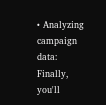• Analyzing campaign data: Finally, you'll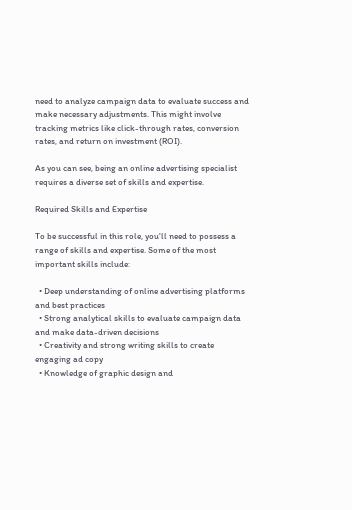need to analyze campaign data to evaluate success and make necessary adjustments. This might involve tracking metrics like click-through rates, conversion rates, and return on investment (ROI).

As you can see, being an online advertising specialist requires a diverse set of skills and expertise.

Required Skills and Expertise

To be successful in this role, you'll need to possess a range of skills and expertise. Some of the most important skills include:

  • Deep understanding of online advertising platforms and best practices
  • Strong analytical skills to evaluate campaign data and make data-driven decisions
  • Creativity and strong writing skills to create engaging ad copy
  • Knowledge of graphic design and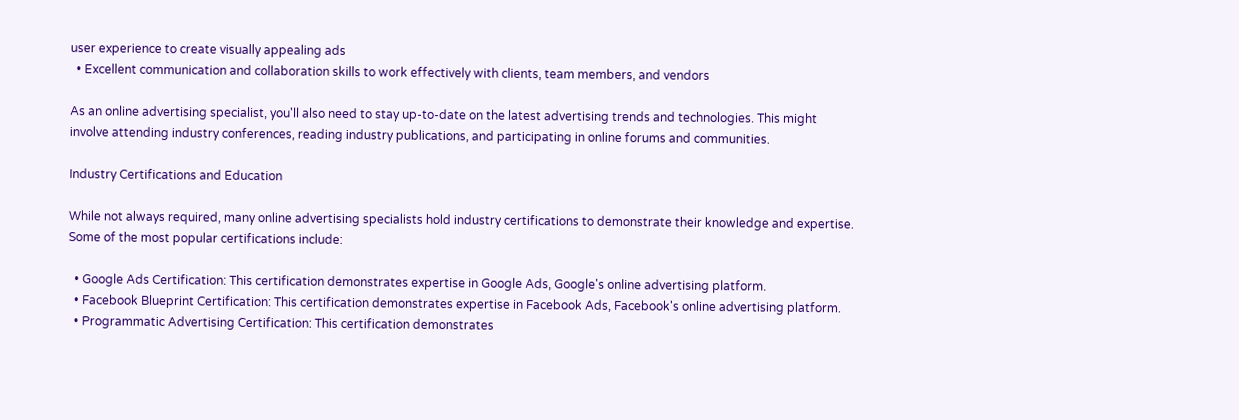user experience to create visually appealing ads
  • Excellent communication and collaboration skills to work effectively with clients, team members, and vendors

As an online advertising specialist, you'll also need to stay up-to-date on the latest advertising trends and technologies. This might involve attending industry conferences, reading industry publications, and participating in online forums and communities.

Industry Certifications and Education

While not always required, many online advertising specialists hold industry certifications to demonstrate their knowledge and expertise. Some of the most popular certifications include:

  • Google Ads Certification: This certification demonstrates expertise in Google Ads, Google's online advertising platform.
  • Facebook Blueprint Certification: This certification demonstrates expertise in Facebook Ads, Facebook's online advertising platform.
  • Programmatic Advertising Certification: This certification demonstrates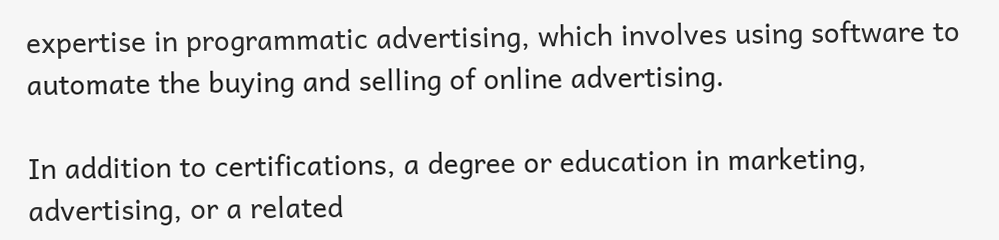expertise in programmatic advertising, which involves using software to automate the buying and selling of online advertising.

In addition to certifications, a degree or education in marketing, advertising, or a related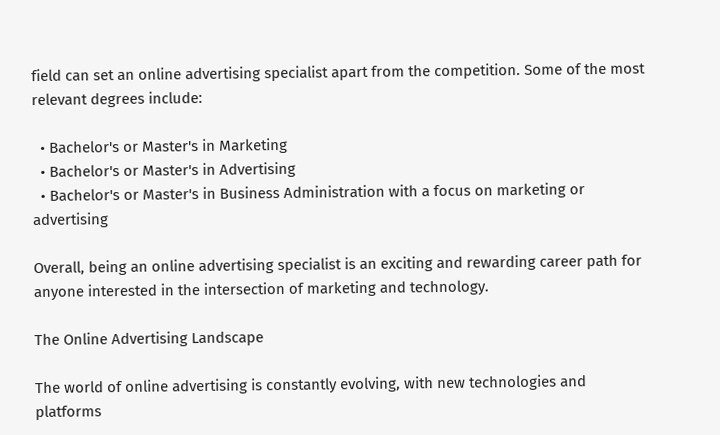field can set an online advertising specialist apart from the competition. Some of the most relevant degrees include:

  • Bachelor's or Master's in Marketing
  • Bachelor's or Master's in Advertising
  • Bachelor's or Master's in Business Administration with a focus on marketing or advertising

Overall, being an online advertising specialist is an exciting and rewarding career path for anyone interested in the intersection of marketing and technology.

The Online Advertising Landscape

The world of online advertising is constantly evolving, with new technologies and platforms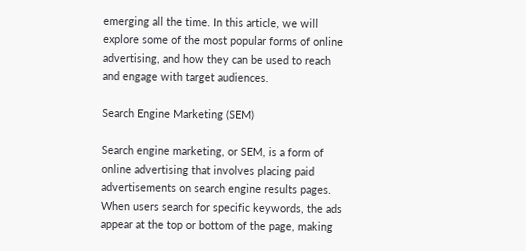emerging all the time. In this article, we will explore some of the most popular forms of online advertising, and how they can be used to reach and engage with target audiences.

Search Engine Marketing (SEM)

Search engine marketing, or SEM, is a form of online advertising that involves placing paid advertisements on search engine results pages. When users search for specific keywords, the ads appear at the top or bottom of the page, making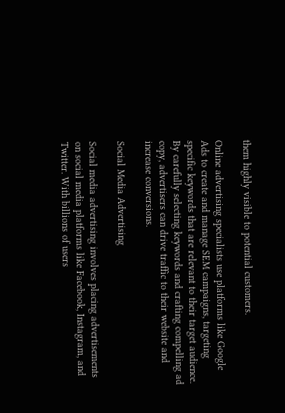them highly visible to potential customers.

Online advertising specialists use platforms like Google Ads to create and manage SEM campaigns, targeting specific keywords that are relevant to their target audience. By carefully selecting keywords and crafting compelling ad copy, advertisers can drive traffic to their website and increase conversions.

Social Media Advertising

Social media advertising involves placing advertisements on social media platforms like Facebook, Instagram, and Twitter. With billions of users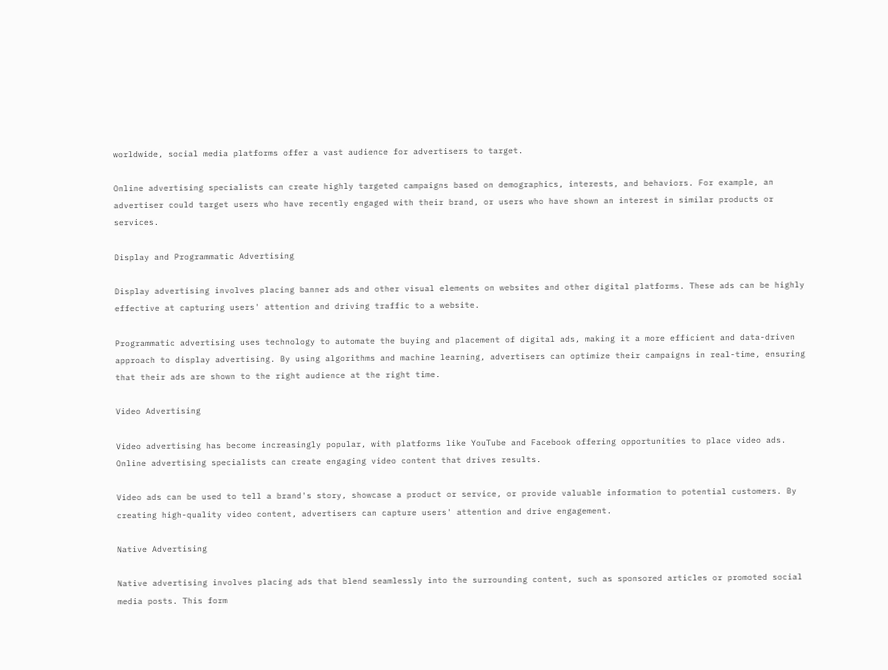worldwide, social media platforms offer a vast audience for advertisers to target.

Online advertising specialists can create highly targeted campaigns based on demographics, interests, and behaviors. For example, an advertiser could target users who have recently engaged with their brand, or users who have shown an interest in similar products or services.

Display and Programmatic Advertising

Display advertising involves placing banner ads and other visual elements on websites and other digital platforms. These ads can be highly effective at capturing users' attention and driving traffic to a website.

Programmatic advertising uses technology to automate the buying and placement of digital ads, making it a more efficient and data-driven approach to display advertising. By using algorithms and machine learning, advertisers can optimize their campaigns in real-time, ensuring that their ads are shown to the right audience at the right time.

Video Advertising

Video advertising has become increasingly popular, with platforms like YouTube and Facebook offering opportunities to place video ads. Online advertising specialists can create engaging video content that drives results.

Video ads can be used to tell a brand's story, showcase a product or service, or provide valuable information to potential customers. By creating high-quality video content, advertisers can capture users' attention and drive engagement.

Native Advertising

Native advertising involves placing ads that blend seamlessly into the surrounding content, such as sponsored articles or promoted social media posts. This form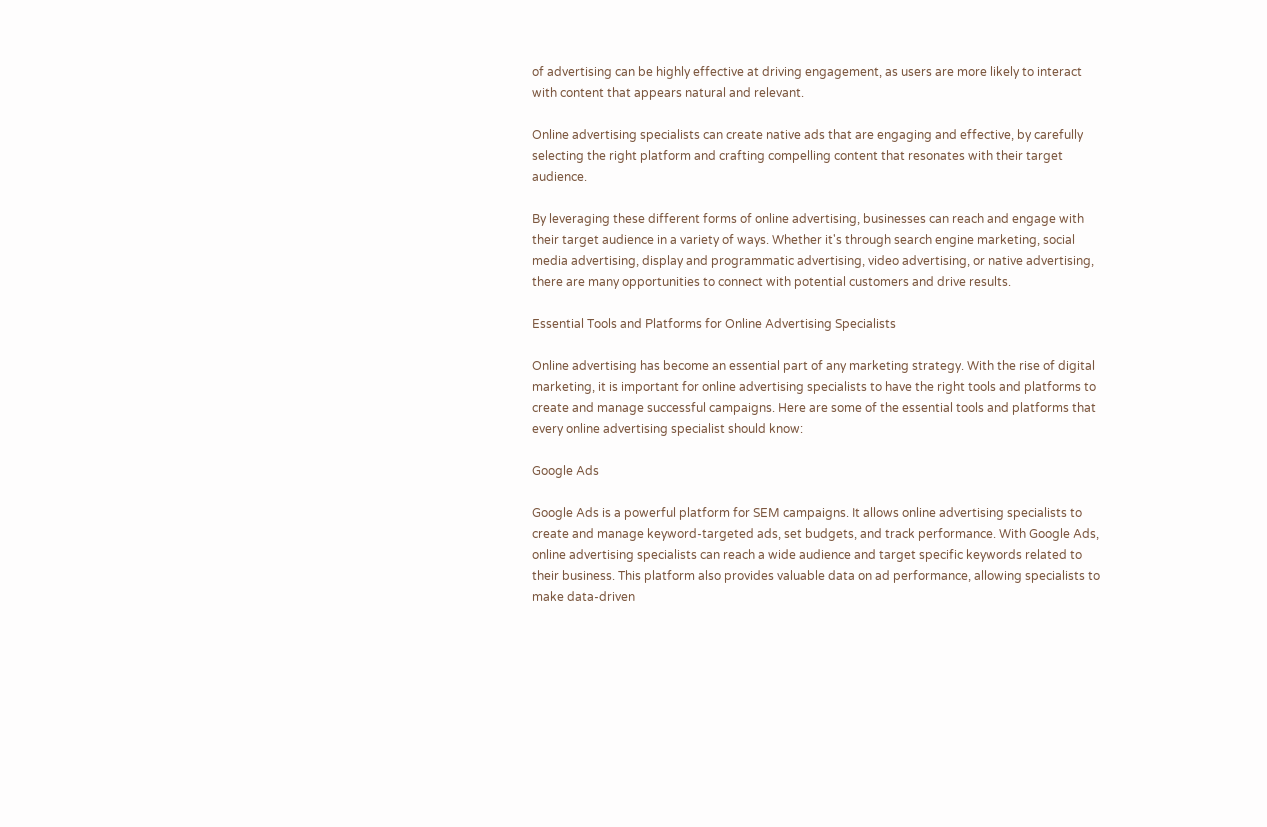of advertising can be highly effective at driving engagement, as users are more likely to interact with content that appears natural and relevant.

Online advertising specialists can create native ads that are engaging and effective, by carefully selecting the right platform and crafting compelling content that resonates with their target audience.

By leveraging these different forms of online advertising, businesses can reach and engage with their target audience in a variety of ways. Whether it's through search engine marketing, social media advertising, display and programmatic advertising, video advertising, or native advertising, there are many opportunities to connect with potential customers and drive results.

Essential Tools and Platforms for Online Advertising Specialists

Online advertising has become an essential part of any marketing strategy. With the rise of digital marketing, it is important for online advertising specialists to have the right tools and platforms to create and manage successful campaigns. Here are some of the essential tools and platforms that every online advertising specialist should know:

Google Ads

Google Ads is a powerful platform for SEM campaigns. It allows online advertising specialists to create and manage keyword-targeted ads, set budgets, and track performance. With Google Ads, online advertising specialists can reach a wide audience and target specific keywords related to their business. This platform also provides valuable data on ad performance, allowing specialists to make data-driven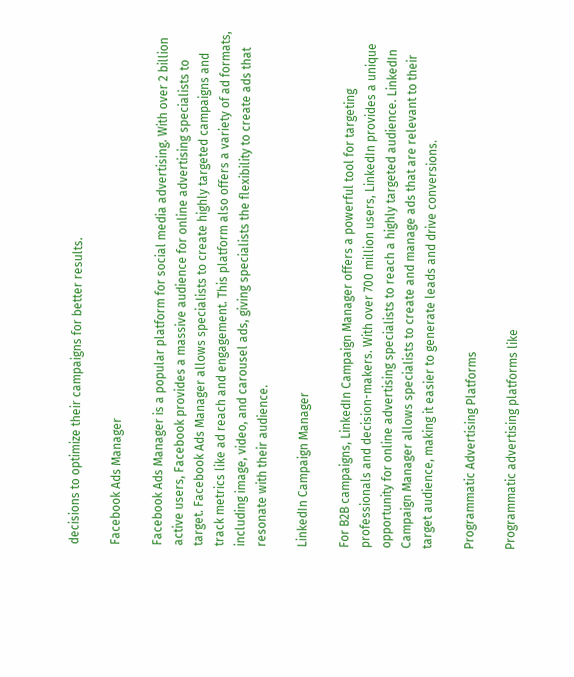decisions to optimize their campaigns for better results.

Facebook Ads Manager

Facebook Ads Manager is a popular platform for social media advertising. With over 2 billion active users, Facebook provides a massive audience for online advertising specialists to target. Facebook Ads Manager allows specialists to create highly targeted campaigns and track metrics like ad reach and engagement. This platform also offers a variety of ad formats, including image, video, and carousel ads, giving specialists the flexibility to create ads that resonate with their audience.

LinkedIn Campaign Manager

For B2B campaigns, LinkedIn Campaign Manager offers a powerful tool for targeting professionals and decision-makers. With over 700 million users, LinkedIn provides a unique opportunity for online advertising specialists to reach a highly targeted audience. LinkedIn Campaign Manager allows specialists to create and manage ads that are relevant to their target audience, making it easier to generate leads and drive conversions.

Programmatic Advertising Platforms

Programmatic advertising platforms like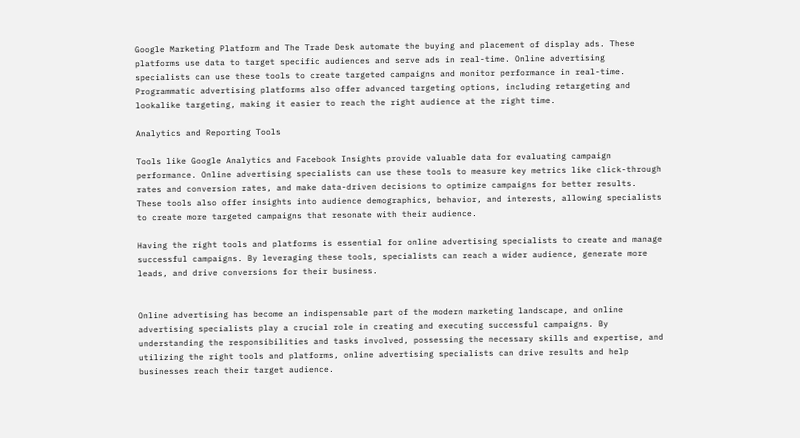Google Marketing Platform and The Trade Desk automate the buying and placement of display ads. These platforms use data to target specific audiences and serve ads in real-time. Online advertising specialists can use these tools to create targeted campaigns and monitor performance in real-time. Programmatic advertising platforms also offer advanced targeting options, including retargeting and lookalike targeting, making it easier to reach the right audience at the right time.

Analytics and Reporting Tools

Tools like Google Analytics and Facebook Insights provide valuable data for evaluating campaign performance. Online advertising specialists can use these tools to measure key metrics like click-through rates and conversion rates, and make data-driven decisions to optimize campaigns for better results. These tools also offer insights into audience demographics, behavior, and interests, allowing specialists to create more targeted campaigns that resonate with their audience.

Having the right tools and platforms is essential for online advertising specialists to create and manage successful campaigns. By leveraging these tools, specialists can reach a wider audience, generate more leads, and drive conversions for their business.


Online advertising has become an indispensable part of the modern marketing landscape, and online advertising specialists play a crucial role in creating and executing successful campaigns. By understanding the responsibilities and tasks involved, possessing the necessary skills and expertise, and utilizing the right tools and platforms, online advertising specialists can drive results and help businesses reach their target audience.